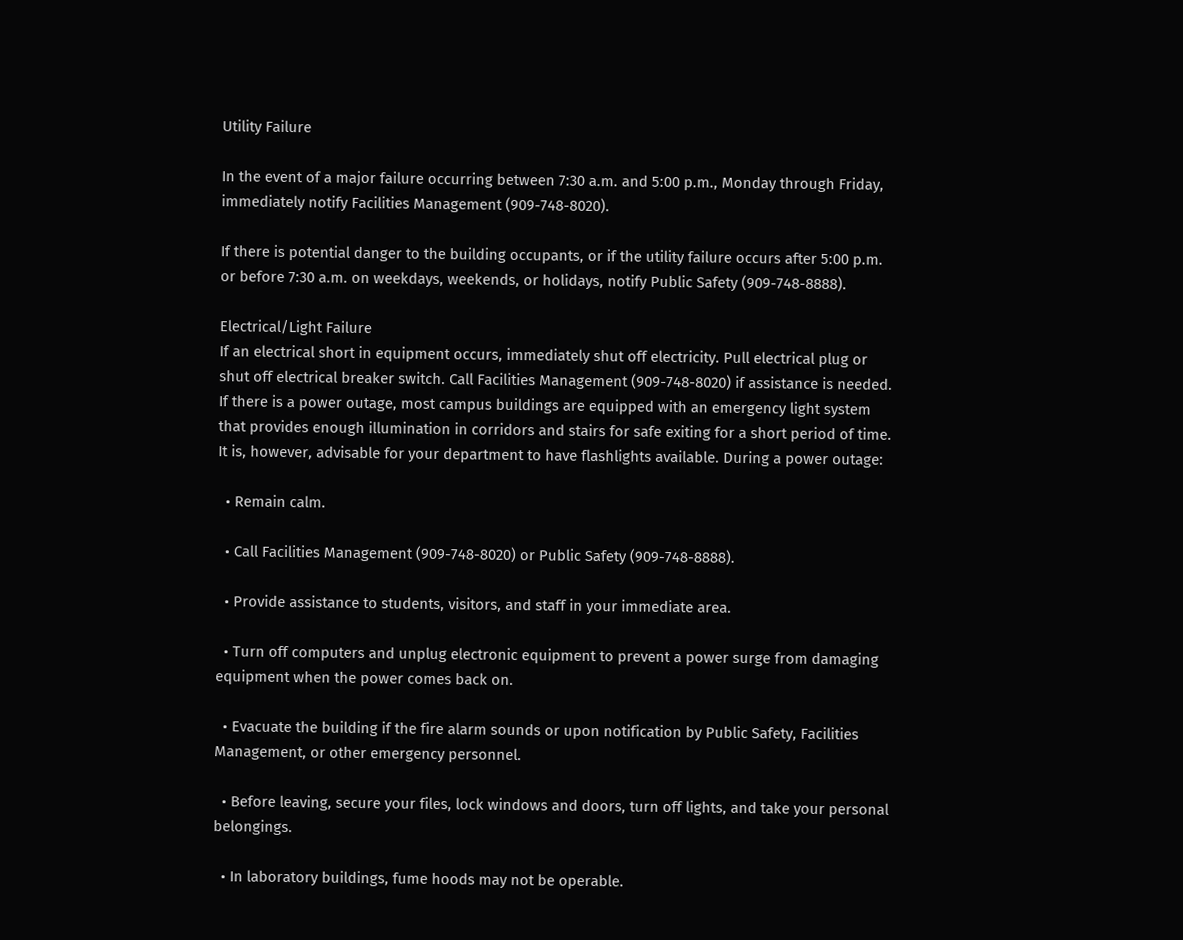Utility Failure

In the event of a major failure occurring between 7:30 a.m. and 5:00 p.m., Monday through Friday, immediately notify Facilities Management (909-748-8020).

If there is potential danger to the building occupants, or if the utility failure occurs after 5:00 p.m. or before 7:30 a.m. on weekdays, weekends, or holidays, notify Public Safety (909-748-8888).

Electrical/Light Failure
If an electrical short in equipment occurs, immediately shut off electricity. Pull electrical plug or shut off electrical breaker switch. Call Facilities Management (909-748-8020) if assistance is needed. If there is a power outage, most campus buildings are equipped with an emergency light system that provides enough illumination in corridors and stairs for safe exiting for a short period of time. It is, however, advisable for your department to have flashlights available. During a power outage:

  • Remain calm.

  • Call Facilities Management (909-748-8020) or Public Safety (909-748-8888).

  • Provide assistance to students, visitors, and staff in your immediate area.

  • Turn off computers and unplug electronic equipment to prevent a power surge from damaging equipment when the power comes back on.

  • Evacuate the building if the fire alarm sounds or upon notification by Public Safety, Facilities Management, or other emergency personnel.

  • Before leaving, secure your files, lock windows and doors, turn off lights, and take your personal belongings.

  • In laboratory buildings, fume hoods may not be operable.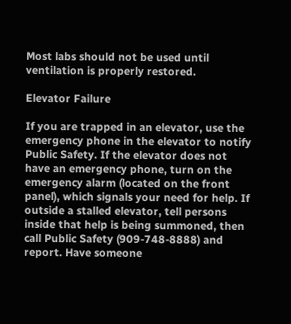Most labs should not be used until ventilation is properly restored.

Elevator Failure

If you are trapped in an elevator, use the emergency phone in the elevator to notify Public Safety. If the elevator does not have an emergency phone, turn on the emergency alarm (located on the front panel), which signals your need for help. If outside a stalled elevator, tell persons inside that help is being summoned, then call Public Safety (909-748-8888) and report. Have someone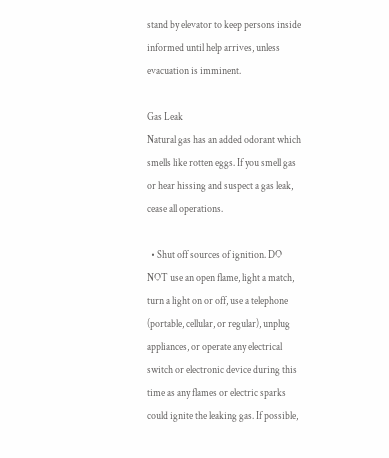stand by elevator to keep persons inside informed until help arrives, unless evacuation is imminent.

Gas Leak
Natural gas has an added odorant which smells like rotten eggs. If you smell gas or hear hissing and suspect a gas leak, cease all operations.

  • Shut off sources of ignition. DO NOT use an open flame, light a match, turn a light on or off, use a telephone (portable, cellular, or regular), unplug appliances, or operate any electrical switch or electronic device during this time as any flames or electric sparks could ignite the leaking gas. If possible,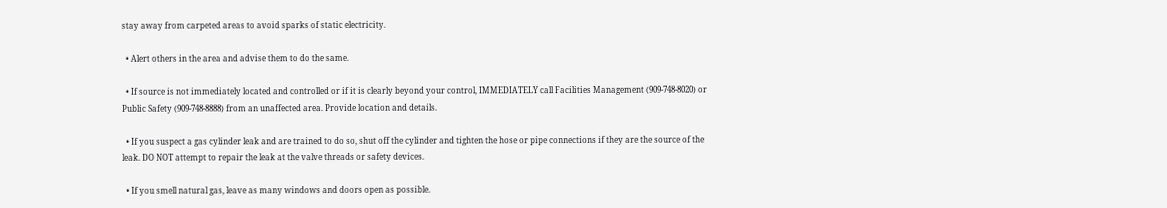stay away from carpeted areas to avoid sparks of static electricity.

  • Alert others in the area and advise them to do the same.

  • If source is not immediately located and controlled or if it is clearly beyond your control, IMMEDIATELY call Facilities Management (909-748-8020) or Public Safety (909-748-8888) from an unaffected area. Provide location and details.

  • If you suspect a gas cylinder leak and are trained to do so, shut off the cylinder and tighten the hose or pipe connections if they are the source of the leak. DO NOT attempt to repair the leak at the valve threads or safety devices.

  • If you smell natural gas, leave as many windows and doors open as possible.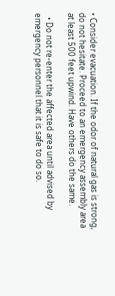• Consider evacuation. If the odor of natural gas is strong, do not hesitate. Proceed to an emergency assembly area at least 500 feet upwind. Have others do the same.

  • Do not re-enter the affected area until advised by emergency personnel that it is safe to do so.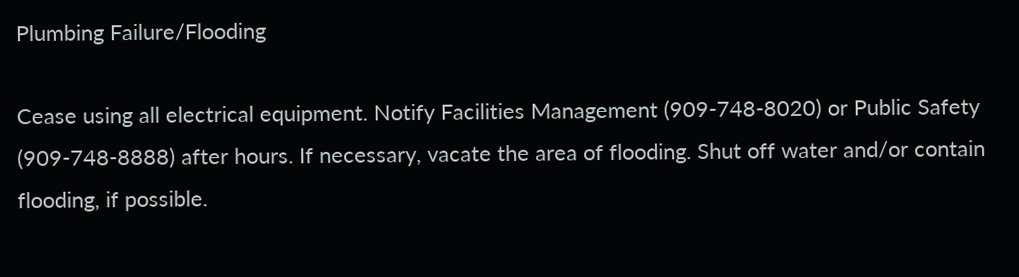Plumbing Failure/Flooding

Cease using all electrical equipment. Notify Facilities Management (909-748-8020) or Public Safety (909-748-8888) after hours. If necessary, vacate the area of flooding. Shut off water and/or contain flooding, if possible.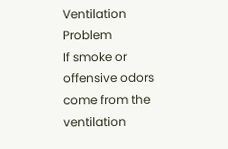Ventilation Problem
If smoke or offensive odors come from the ventilation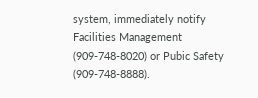system, immediately notify Facilities Management (909-748-8020) or Pubic Safety (909-748-8888).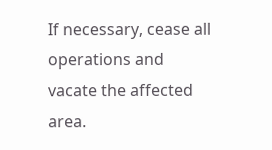If necessary, cease all operations and vacate the affected area.